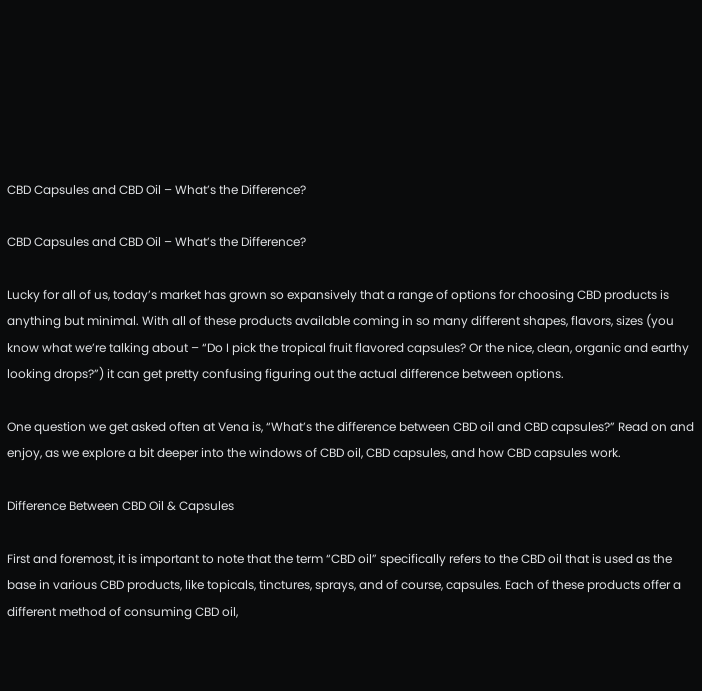CBD Capsules and CBD Oil – What’s the Difference?

CBD Capsules and CBD Oil – What’s the Difference?

Lucky for all of us, today’s market has grown so expansively that a range of options for choosing CBD products is anything but minimal. With all of these products available coming in so many different shapes, flavors, sizes (you know what we’re talking about – “Do I pick the tropical fruit flavored capsules? Or the nice, clean, organic and earthy looking drops?”) it can get pretty confusing figuring out the actual difference between options.

One question we get asked often at Vena is, “What’s the difference between CBD oil and CBD capsules?” Read on and enjoy, as we explore a bit deeper into the windows of CBD oil, CBD capsules, and how CBD capsules work.

Difference Between CBD Oil & Capsules

First and foremost, it is important to note that the term “CBD oil” specifically refers to the CBD oil that is used as the base in various CBD products, like topicals, tinctures, sprays, and of course, capsules. Each of these products offer a different method of consuming CBD oil,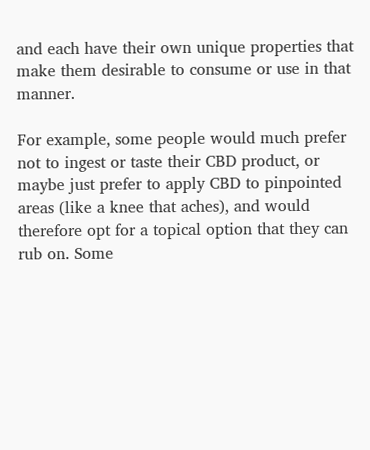and each have their own unique properties that make them desirable to consume or use in that manner.

For example, some people would much prefer not to ingest or taste their CBD product, or maybe just prefer to apply CBD to pinpointed areas (like a knee that aches), and would therefore opt for a topical option that they can rub on. Some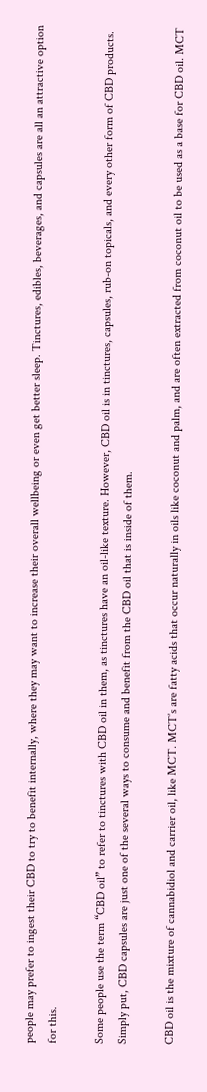people may prefer to ingest their CBD to try to benefit internally, where they may want to increase their overall wellbeing or even get better sleep. Tinctures, edibles, beverages, and capsules are all an attractive option for this.

Some people use the term “CBD oil” to refer to tinctures with CBD oil in them, as tinctures have an oil-like texture. However, CBD oil is in tinctures, capsules, rub-on topicals, and every other form of CBD products. Simply put, CBD capsules are just one of the several ways to consume and benefit from the CBD oil that is inside of them.

CBD oil is the mixture of cannabidiol and carrier oil, like MCT. MCT’s are fatty acids that occur naturally in oils like coconut and palm, and are often extracted from coconut oil to be used as a base for CBD oil. MCT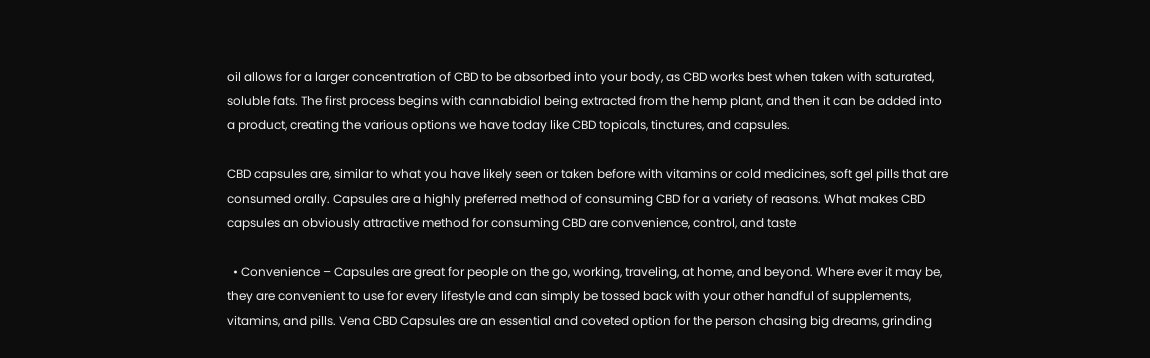oil allows for a larger concentration of CBD to be absorbed into your body, as CBD works best when taken with saturated, soluble fats. The first process begins with cannabidiol being extracted from the hemp plant, and then it can be added into a product, creating the various options we have today like CBD topicals, tinctures, and capsules.

CBD capsules are, similar to what you have likely seen or taken before with vitamins or cold medicines, soft gel pills that are consumed orally. Capsules are a highly preferred method of consuming CBD for a variety of reasons. What makes CBD capsules an obviously attractive method for consuming CBD are convenience, control, and taste

  • Convenience – Capsules are great for people on the go, working, traveling, at home, and beyond. Where ever it may be, they are convenient to use for every lifestyle and can simply be tossed back with your other handful of supplements, vitamins, and pills. Vena CBD Capsules are an essential and coveted option for the person chasing big dreams, grinding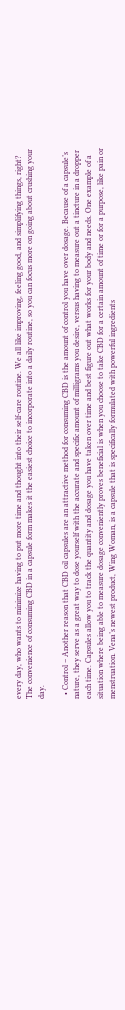every day, who wants to minimize having to put more time and thought into their self-care routine. We all like improving, feeling good, and simplifying things, right? The convenience of consuming CBD in a capsule form makes it the easiest choice to incorporate into a daily routine, so you can focus more on going about crushing your day.

  • Control – Another reason that CBD oil capsules are an attractive method for consuming CBD is the amount of control you have over dosage. Because of a capsule’s nature, they serve as a great way to dose yourself with the accurate and specific amount of milligrams you desire, versus having to measure out a tincture in a dropper each time. Capsules allow you to track the quantity and dosage you have taken over time and best figure out what works for your body and needs. One example of a situation where being able to measure dosage conveniently proves beneficial is when you choose to take CBD for a certain amount of time or for a purpose, like pain or menstruation. Vena’s newest product, Wing Woman, is a capsule that is specifically formulated with powerful ingredients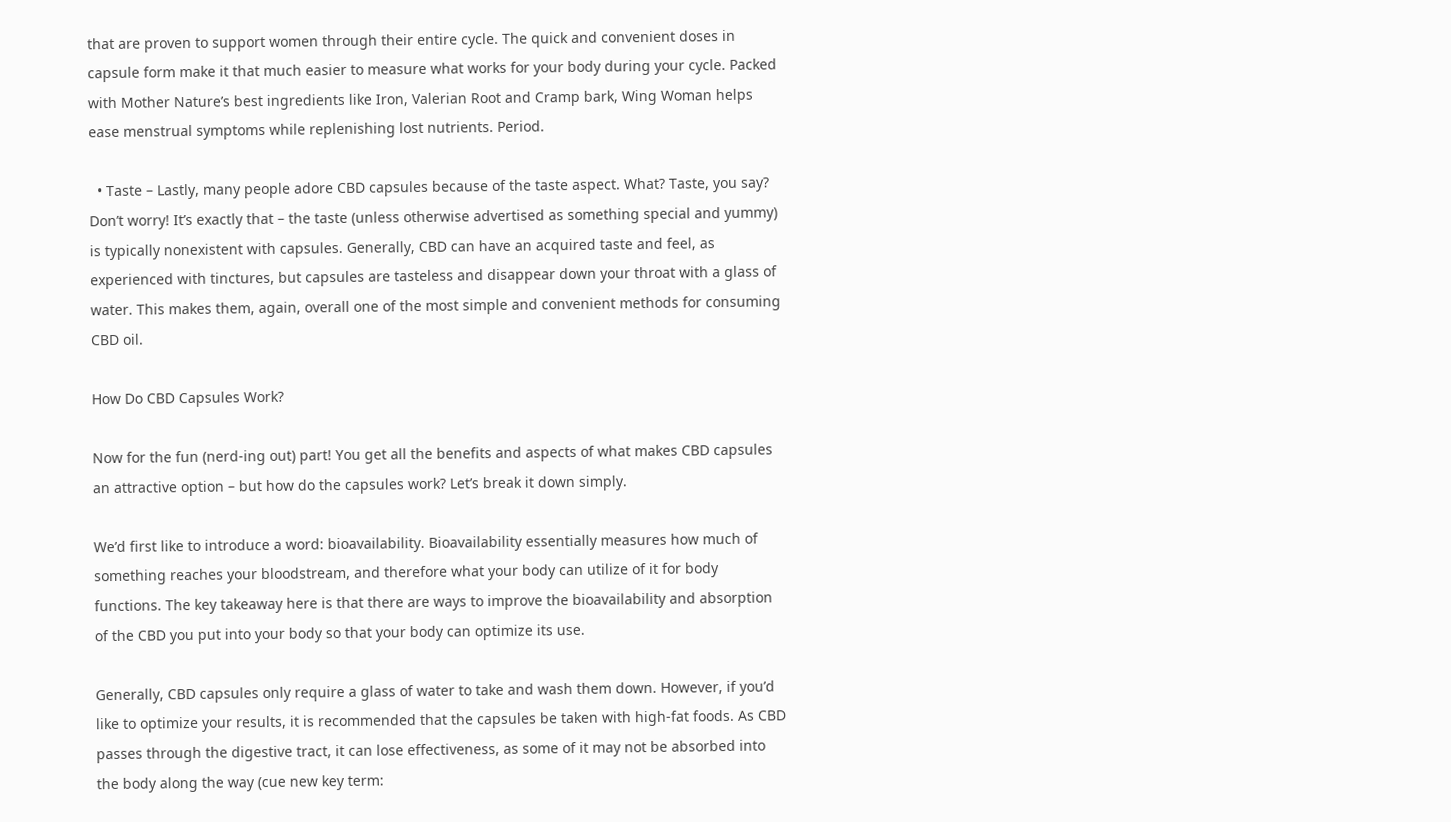that are proven to support women through their entire cycle. The quick and convenient doses in capsule form make it that much easier to measure what works for your body during your cycle. Packed with Mother Nature’s best ingredients like Iron, Valerian Root and Cramp bark, Wing Woman helps ease menstrual symptoms while replenishing lost nutrients. Period.

  • Taste – Lastly, many people adore CBD capsules because of the taste aspect. What? Taste, you say? Don’t worry! It’s exactly that – the taste (unless otherwise advertised as something special and yummy) is typically nonexistent with capsules. Generally, CBD can have an acquired taste and feel, as experienced with tinctures, but capsules are tasteless and disappear down your throat with a glass of water. This makes them, again, overall one of the most simple and convenient methods for consuming CBD oil.

How Do CBD Capsules Work?

Now for the fun (nerd-ing out) part! You get all the benefits and aspects of what makes CBD capsules an attractive option – but how do the capsules work? Let’s break it down simply.

We’d first like to introduce a word: bioavailability. Bioavailability essentially measures how much of something reaches your bloodstream, and therefore what your body can utilize of it for body functions. The key takeaway here is that there are ways to improve the bioavailability and absorption of the CBD you put into your body so that your body can optimize its use.

Generally, CBD capsules only require a glass of water to take and wash them down. However, if you’d like to optimize your results, it is recommended that the capsules be taken with high-fat foods. As CBD passes through the digestive tract, it can lose effectiveness, as some of it may not be absorbed into the body along the way (cue new key term: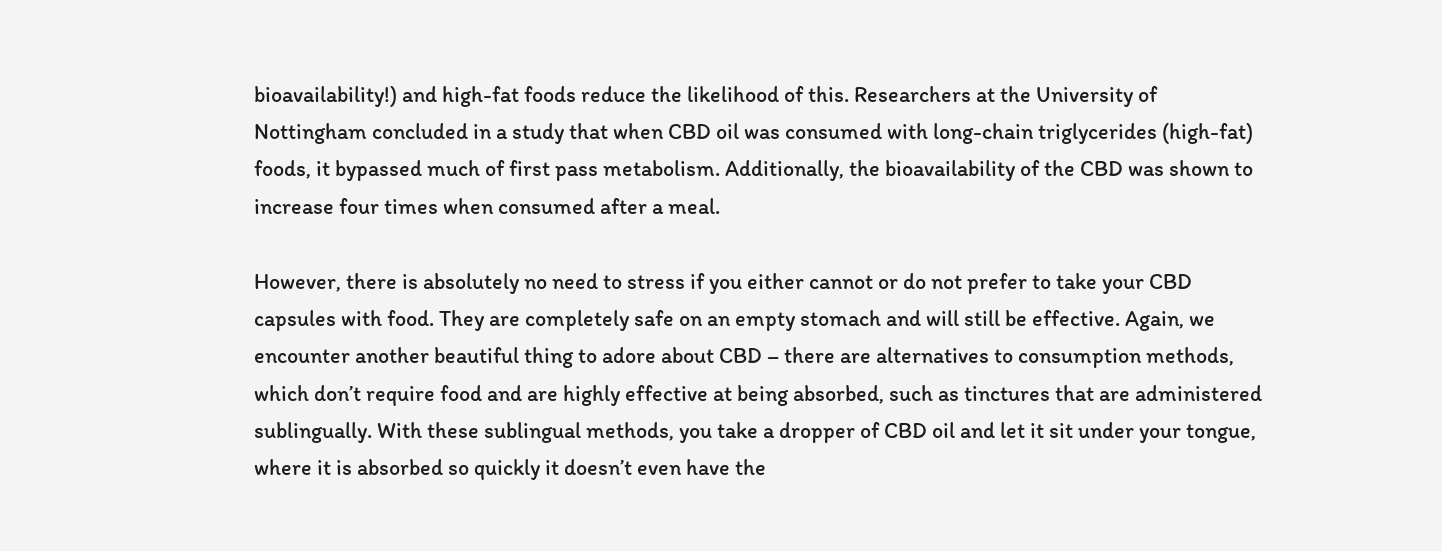bioavailability!) and high-fat foods reduce the likelihood of this. Researchers at the University of Nottingham concluded in a study that when CBD oil was consumed with long-chain triglycerides (high-fat) foods, it bypassed much of first pass metabolism. Additionally, the bioavailability of the CBD was shown to increase four times when consumed after a meal.

However, there is absolutely no need to stress if you either cannot or do not prefer to take your CBD capsules with food. They are completely safe on an empty stomach and will still be effective. Again, we encounter another beautiful thing to adore about CBD – there are alternatives to consumption methods, which don’t require food and are highly effective at being absorbed, such as tinctures that are administered sublingually. With these sublingual methods, you take a dropper of CBD oil and let it sit under your tongue, where it is absorbed so quickly it doesn’t even have the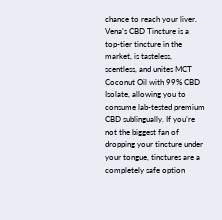chance to reach your liver. Vena’s CBD Tincture is a top-tier tincture in the market, is tasteless, scentless, and unites MCT Coconut Oil with 99% CBD Isolate, allowing you to consume lab-tested premium CBD sublingually. If you’re not the biggest fan of dropping your tincture under your tongue, tinctures are a completely safe option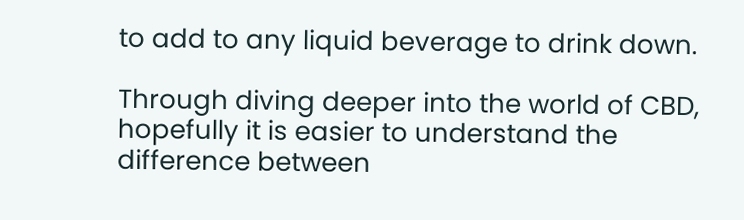to add to any liquid beverage to drink down.

Through diving deeper into the world of CBD, hopefully it is easier to understand the difference between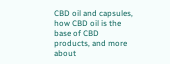CBD oil and capsules, how CBD oil is the base of CBD products, and more about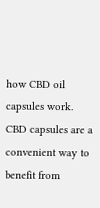how CBD oil capsules work. CBD capsules are a convenient way to benefit from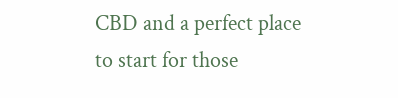CBD and a perfect place to start for those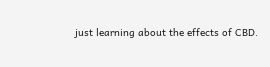just learning about the effects of CBD.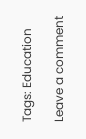Tags: Education

Leave a comment